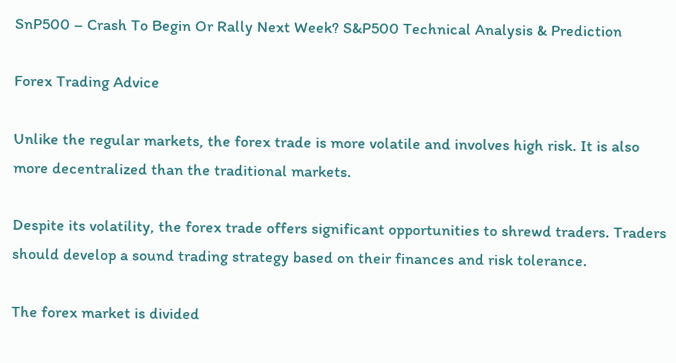SnP500 – Crash To Begin Or Rally Next Week? S&P500 Technical Analysis & Prediction

Forex Trading Advice

Unlike the regular markets, the forex trade is more volatile and involves high risk. It is also more decentralized than the traditional markets.

Despite its volatility, the forex trade offers significant opportunities to shrewd traders. Traders should develop a sound trading strategy based on their finances and risk tolerance.

The forex market is divided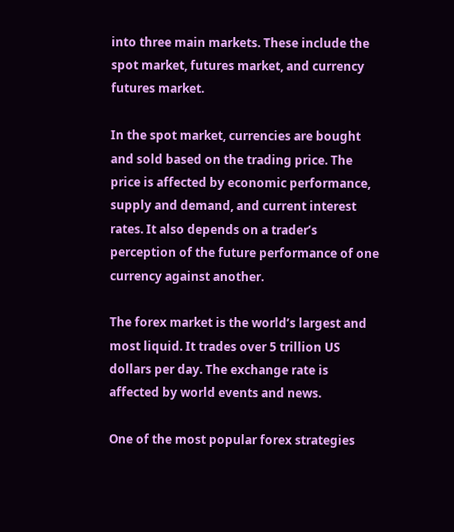into three main markets. These include the spot market, futures market, and currency futures market.

In the spot market, currencies are bought and sold based on the trading price. The price is affected by economic performance, supply and demand, and current interest rates. It also depends on a trader’s perception of the future performance of one currency against another.

The forex market is the world’s largest and most liquid. It trades over 5 trillion US dollars per day. The exchange rate is affected by world events and news.

One of the most popular forex strategies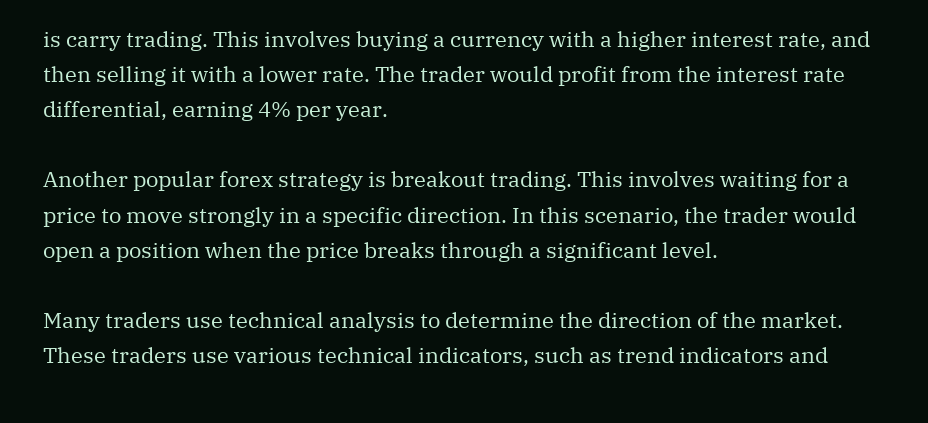is carry trading. This involves buying a currency with a higher interest rate, and then selling it with a lower rate. The trader would profit from the interest rate differential, earning 4% per year.

Another popular forex strategy is breakout trading. This involves waiting for a price to move strongly in a specific direction. In this scenario, the trader would open a position when the price breaks through a significant level.

Many traders use technical analysis to determine the direction of the market. These traders use various technical indicators, such as trend indicators and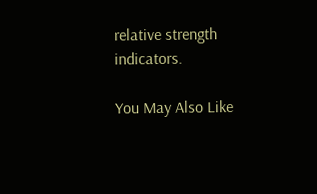relative strength indicators.

You May Also Like